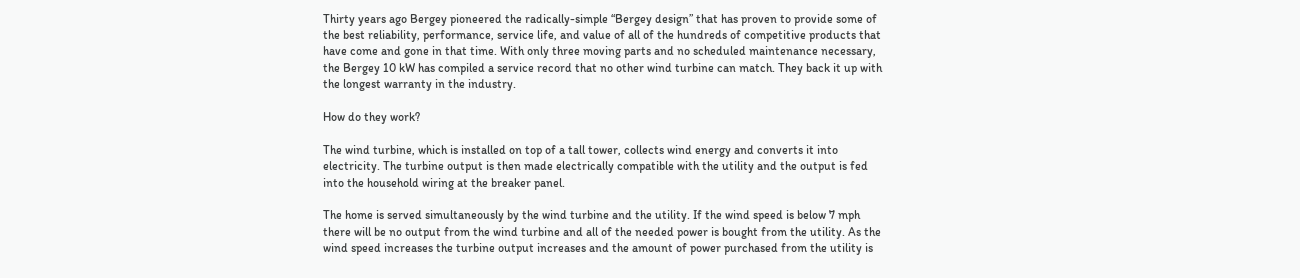Thirty years ago Bergey pioneered the radically-simple “Bergey design” that has proven to provide some of the best reliability, performance, service life, and value of all of the hundreds of competitive products that have come and gone in that time. With only three moving parts and no scheduled maintenance necessary, the Bergey 10 kW has compiled a service record that no other wind turbine can match. They back it up with the longest warranty in the industry.

How do they work?

The wind turbine, which is installed on top of a tall tower, collects wind energy and converts it into electricity. The turbine output is then made electrically compatible with the utility and the output is fed into the household wiring at the breaker panel.

The home is served simultaneously by the wind turbine and the utility. If the wind speed is below 7 mph there will be no output from the wind turbine and all of the needed power is bought from the utility. As the wind speed increases the turbine output increases and the amount of power purchased from the utility is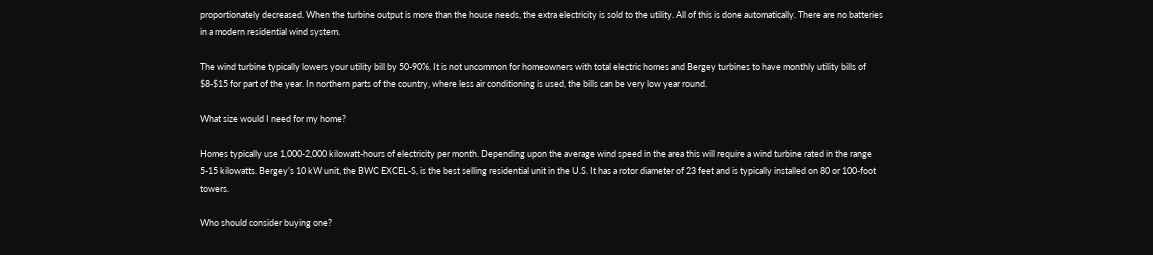proportionately decreased. When the turbine output is more than the house needs, the extra electricity is sold to the utility. All of this is done automatically. There are no batteries in a modern residential wind system.

The wind turbine typically lowers your utility bill by 50-90%. It is not uncommon for homeowners with total electric homes and Bergey turbines to have monthly utility bills of $8-$15 for part of the year. In northern parts of the country, where less air conditioning is used, the bills can be very low year round.

What size would I need for my home?

Homes typically use 1,000-2,000 kilowatt-hours of electricity per month. Depending upon the average wind speed in the area this will require a wind turbine rated in the range 5-15 kilowatts. Bergey’s 10 kW unit, the BWC EXCEL-S, is the best selling residential unit in the U.S. It has a rotor diameter of 23 feet and is typically installed on 80 or 100-foot towers.

Who should consider buying one?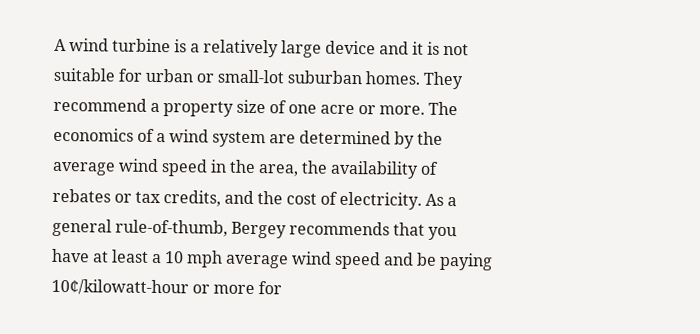A wind turbine is a relatively large device and it is not suitable for urban or small-lot suburban homes. They recommend a property size of one acre or more. The economics of a wind system are determined by the average wind speed in the area, the availability of rebates or tax credits, and the cost of electricity. As a general rule-of-thumb, Bergey recommends that you have at least a 10 mph average wind speed and be paying 10¢/kilowatt-hour or more for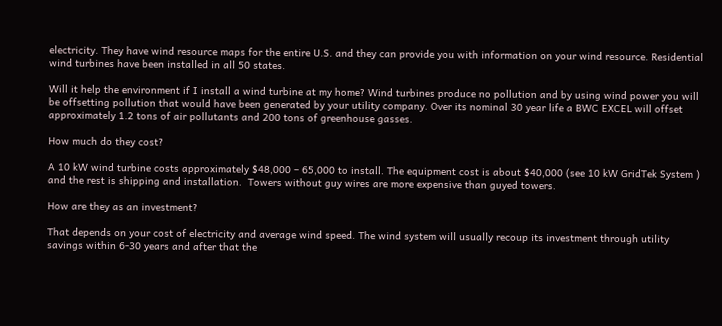electricity. They have wind resource maps for the entire U.S. and they can provide you with information on your wind resource. Residential wind turbines have been installed in all 50 states.

Will it help the environment if I install a wind turbine at my home? Wind turbines produce no pollution and by using wind power you will be offsetting pollution that would have been generated by your utility company. Over its nominal 30 year life a BWC EXCEL will offset approximately 1.2 tons of air pollutants and 200 tons of greenhouse gasses.

How much do they cost?

A 10 kW wind turbine costs approximately $48,000 – 65,000 to install. The equipment cost is about $40,000 (see 10 kW GridTek System ) and the rest is shipping and installation.  Towers without guy wires are more expensive than guyed towers.

How are they as an investment?

That depends on your cost of electricity and average wind speed. The wind system will usually recoup its investment through utility savings within 6-30 years and after that the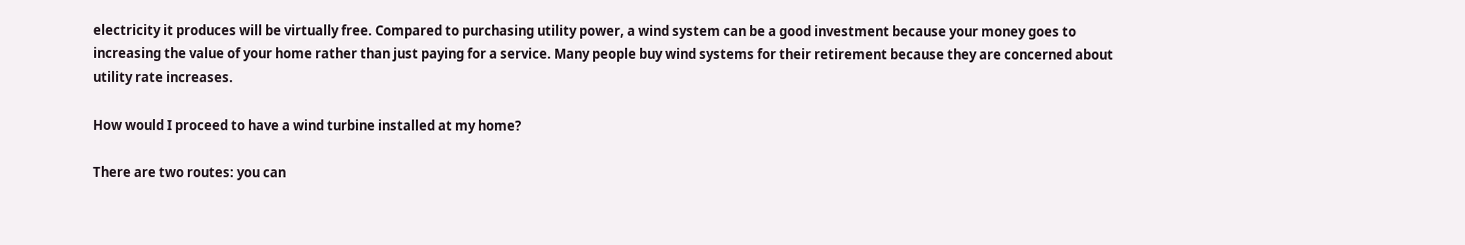electricity it produces will be virtually free. Compared to purchasing utility power, a wind system can be a good investment because your money goes to increasing the value of your home rather than just paying for a service. Many people buy wind systems for their retirement because they are concerned about utility rate increases.

How would I proceed to have a wind turbine installed at my home?

There are two routes: you can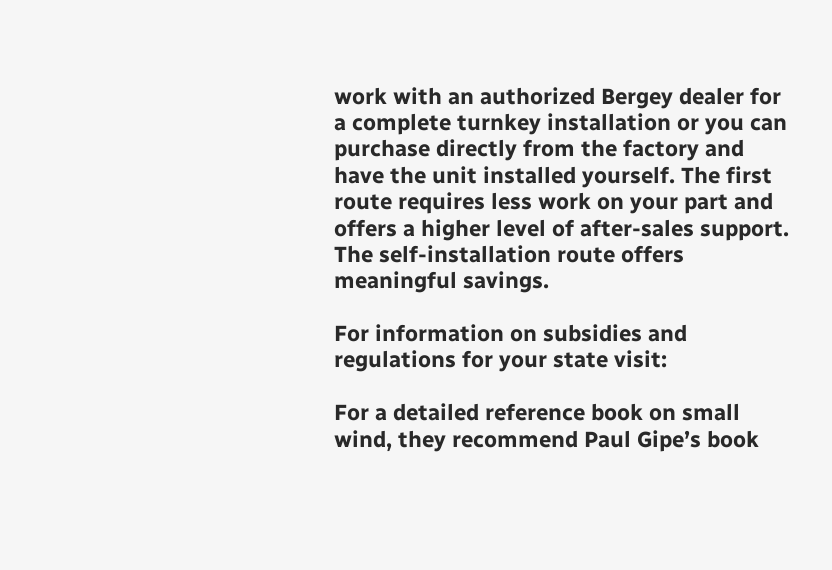work with an authorized Bergey dealer for a complete turnkey installation or you can purchase directly from the factory and have the unit installed yourself. The first route requires less work on your part and offers a higher level of after-sales support. The self-installation route offers meaningful savings.

For information on subsidies and regulations for your state visit:

For a detailed reference book on small wind, they recommend Paul Gipe’s book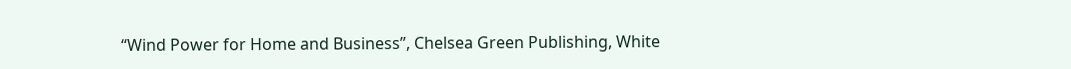“Wind Power for Home and Business”, Chelsea Green Publishing, White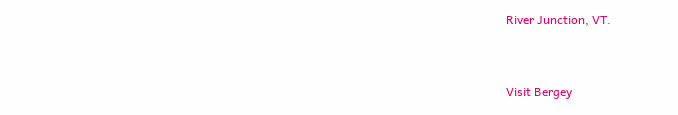River Junction, VT.


Visit Bergey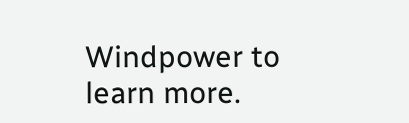Windpower to learn more.